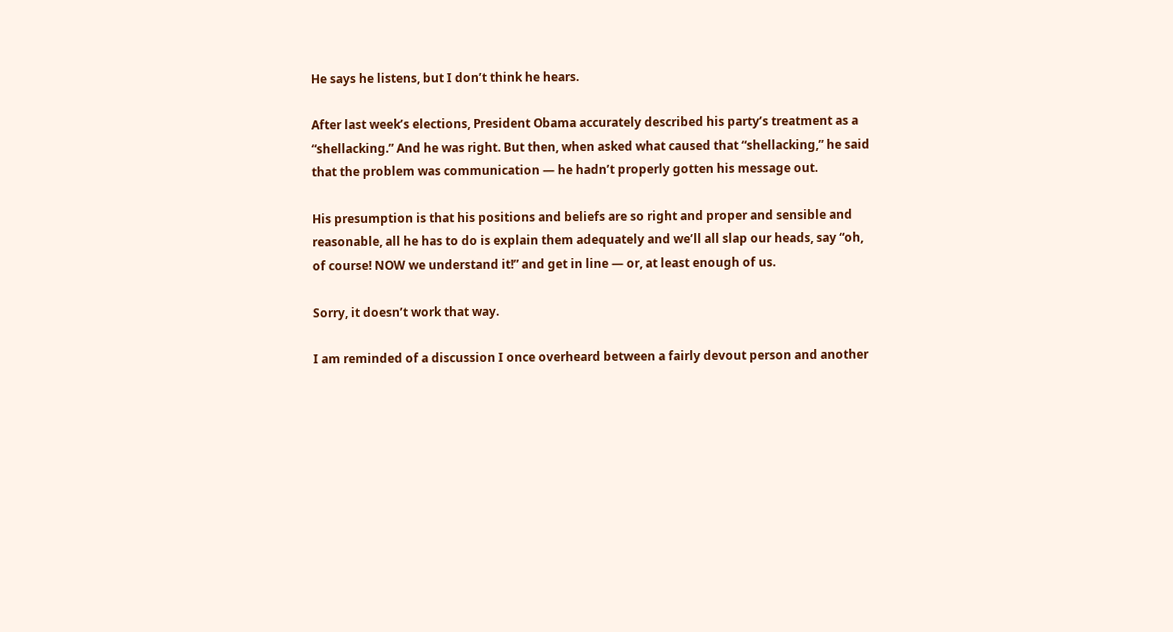He says he listens, but I don’t think he hears.

After last week’s elections, President Obama accurately described his party’s treatment as a “shellacking.” And he was right. But then, when asked what caused that “shellacking,” he said that the problem was communication — he hadn’t properly gotten his message out.

His presumption is that his positions and beliefs are so right and proper and sensible and reasonable, all he has to do is explain them adequately and we’ll all slap our heads, say “oh, of course! NOW we understand it!” and get in line — or, at least enough of us.

Sorry, it doesn’t work that way.

I am reminded of a discussion I once overheard between a fairly devout person and another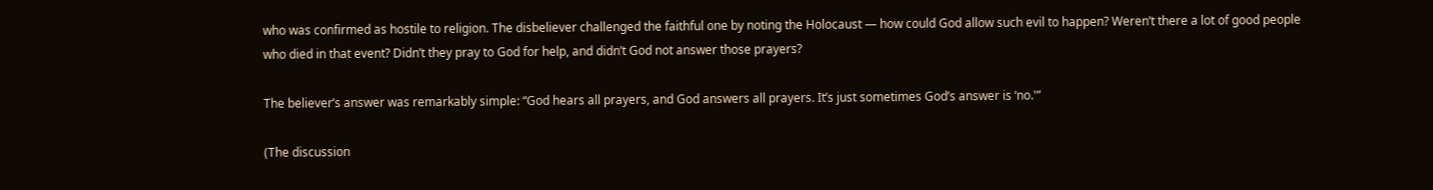who was confirmed as hostile to religion. The disbeliever challenged the faithful one by noting the Holocaust — how could God allow such evil to happen? Weren’t there a lot of good people who died in that event? Didn’t they pray to God for help, and didn’t God not answer those prayers?

The believer’s answer was remarkably simple: “God hears all prayers, and God answers all prayers. It’s just sometimes God’s answer is ‘no.'”

(The discussion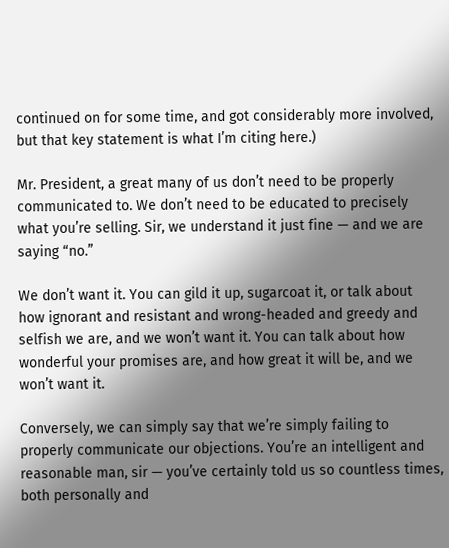continued on for some time, and got considerably more involved, but that key statement is what I’m citing here.)

Mr. President, a great many of us don’t need to be properly communicated to. We don’t need to be educated to precisely what you’re selling. Sir, we understand it just fine — and we are saying “no.”

We don’t want it. You can gild it up, sugarcoat it, or talk about how ignorant and resistant and wrong-headed and greedy and selfish we are, and we won’t want it. You can talk about how wonderful your promises are, and how great it will be, and we won’t want it.

Conversely, we can simply say that we’re simply failing to properly communicate our objections. You’re an intelligent and reasonable man, sir — you’ve certainly told us so countless times, both personally and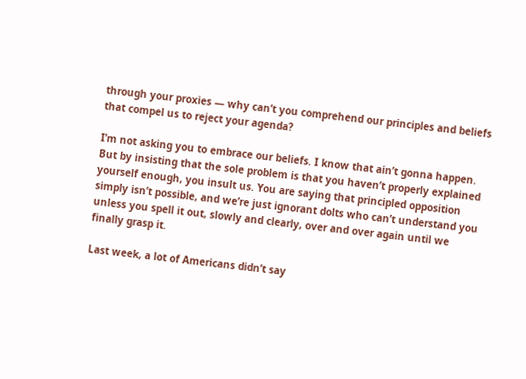through your proxies — why can’t you comprehend our principles and beliefs that compel us to reject your agenda?

I’m not asking you to embrace our beliefs. I know that ain’t gonna happen. But by insisting that the sole problem is that you haven’t properly explained yourself enough, you insult us. You are saying that principled opposition simply isn’t possible, and we’re just ignorant dolts who can’t understand you unless you spell it out, slowly and clearly, over and over again until we finally grasp it.

Last week, a lot of Americans didn’t say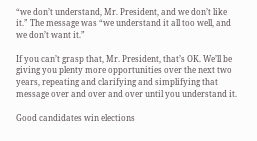“we don’t understand, Mr. President, and we don’t like it.” The message was “we understand it all too well, and we don’t want it.”

If you can’t grasp that, Mr. President, that’s OK. We’ll be giving you plenty more opportunities over the next two years, repeating and clarifying and simplifying that message over and over and over until you understand it.

Good candidates win elections